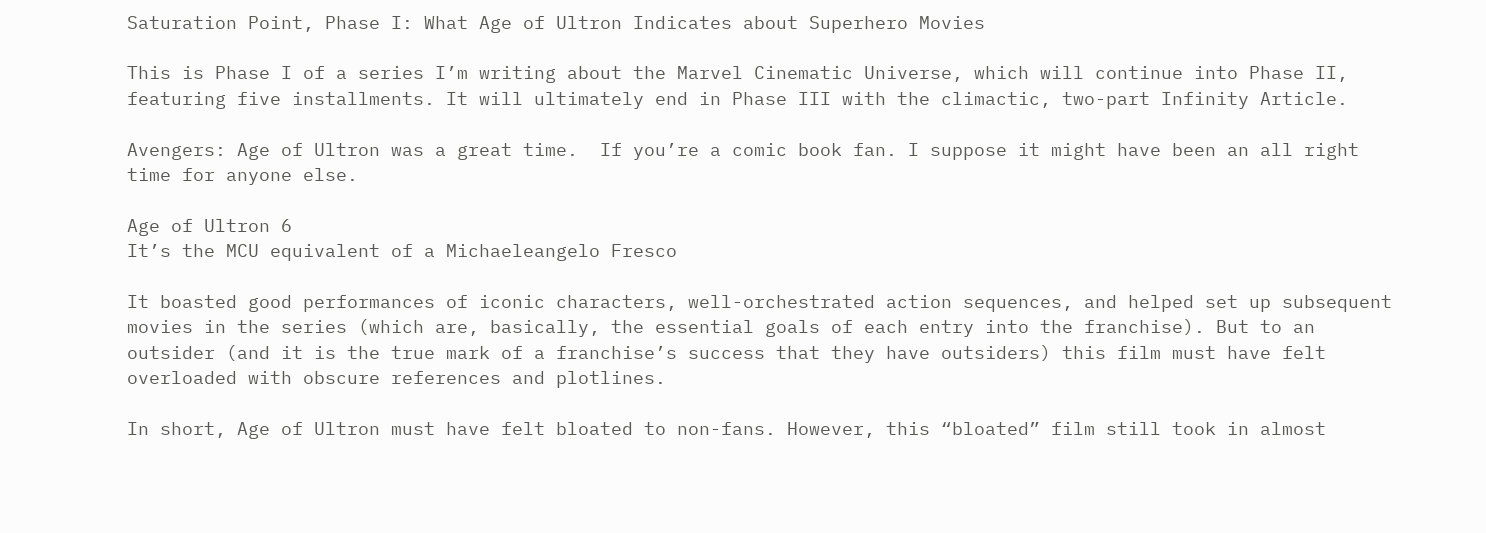Saturation Point, Phase I: What Age of Ultron Indicates about Superhero Movies

This is Phase I of a series I’m writing about the Marvel Cinematic Universe, which will continue into Phase II, featuring five installments. It will ultimately end in Phase III with the climactic, two-part Infinity Article.

Avengers: Age of Ultron was a great time.  If you’re a comic book fan. I suppose it might have been an all right time for anyone else.

Age of Ultron 6
It’s the MCU equivalent of a Michaeleangelo Fresco

It boasted good performances of iconic characters, well-orchestrated action sequences, and helped set up subsequent movies in the series (which are, basically, the essential goals of each entry into the franchise). But to an outsider (and it is the true mark of a franchise’s success that they have outsiders) this film must have felt overloaded with obscure references and plotlines.

In short, Age of Ultron must have felt bloated to non-fans. However, this “bloated” film still took in almost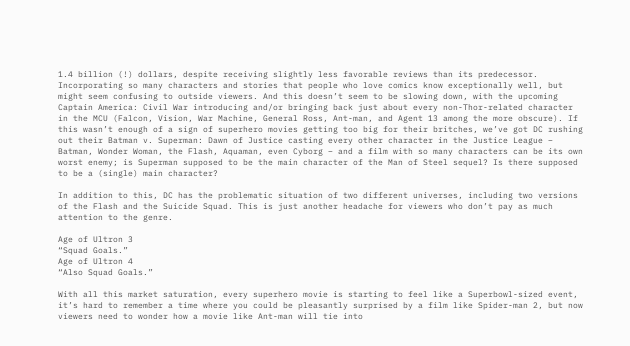1.4 billion (!) dollars, despite receiving slightly less favorable reviews than its predecessor. Incorporating so many characters and stories that people who love comics know exceptionally well, but might seem confusing to outside viewers. And this doesn’t seem to be slowing down, with the upcoming Captain America: Civil War introducing and/or bringing back just about every non-Thor-related character in the MCU (Falcon, Vision, War Machine, General Ross, Ant-man, and Agent 13 among the more obscure). If this wasn’t enough of a sign of superhero movies getting too big for their britches, we’ve got DC rushing out their Batman v. Superman: Dawn of Justice casting every other character in the Justice League – Batman, Wonder Woman, the Flash, Aquaman, even Cyborg – and a film with so many characters can be its own worst enemy; is Superman supposed to be the main character of the Man of Steel sequel? Is there supposed to be a (single) main character?

In addition to this, DC has the problematic situation of two different universes, including two versions of the Flash and the Suicide Squad. This is just another headache for viewers who don’t pay as much attention to the genre.

Age of Ultron 3
“Squad Goals.”
Age of Ultron 4
“Also Squad Goals.”

With all this market saturation, every superhero movie is starting to feel like a Superbowl-sized event, it’s hard to remember a time where you could be pleasantly surprised by a film like Spider-man 2, but now viewers need to wonder how a movie like Ant-man will tie into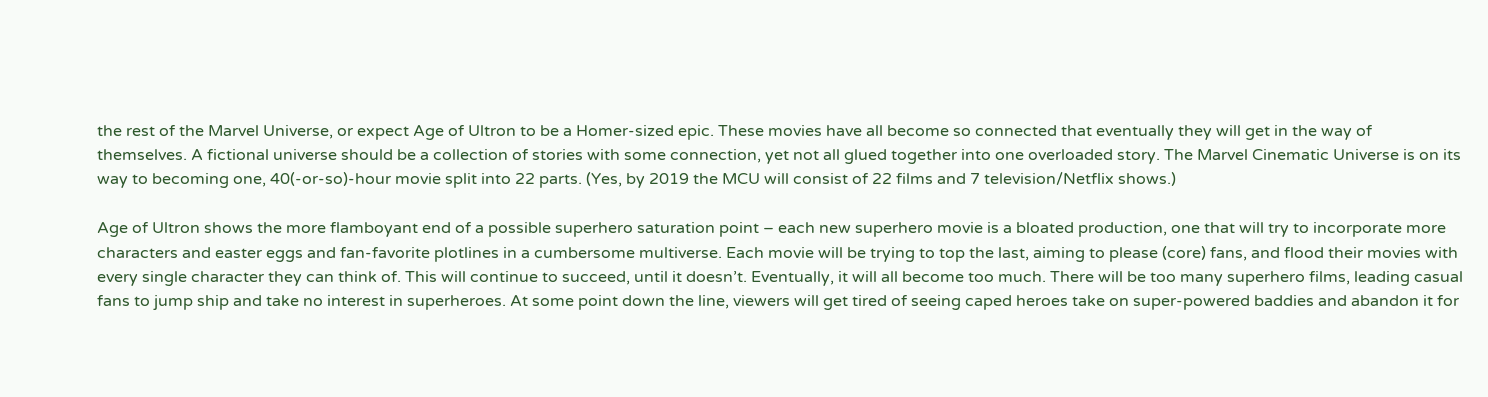the rest of the Marvel Universe, or expect Age of Ultron to be a Homer-sized epic. These movies have all become so connected that eventually they will get in the way of themselves. A fictional universe should be a collection of stories with some connection, yet not all glued together into one overloaded story. The Marvel Cinematic Universe is on its way to becoming one, 40(-or-so)-hour movie split into 22 parts. (Yes, by 2019 the MCU will consist of 22 films and 7 television/Netflix shows.)

Age of Ultron shows the more flamboyant end of a possible superhero saturation point – each new superhero movie is a bloated production, one that will try to incorporate more characters and easter eggs and fan-favorite plotlines in a cumbersome multiverse. Each movie will be trying to top the last, aiming to please (core) fans, and flood their movies with every single character they can think of. This will continue to succeed, until it doesn’t. Eventually, it will all become too much. There will be too many superhero films, leading casual fans to jump ship and take no interest in superheroes. At some point down the line, viewers will get tired of seeing caped heroes take on super-powered baddies and abandon it for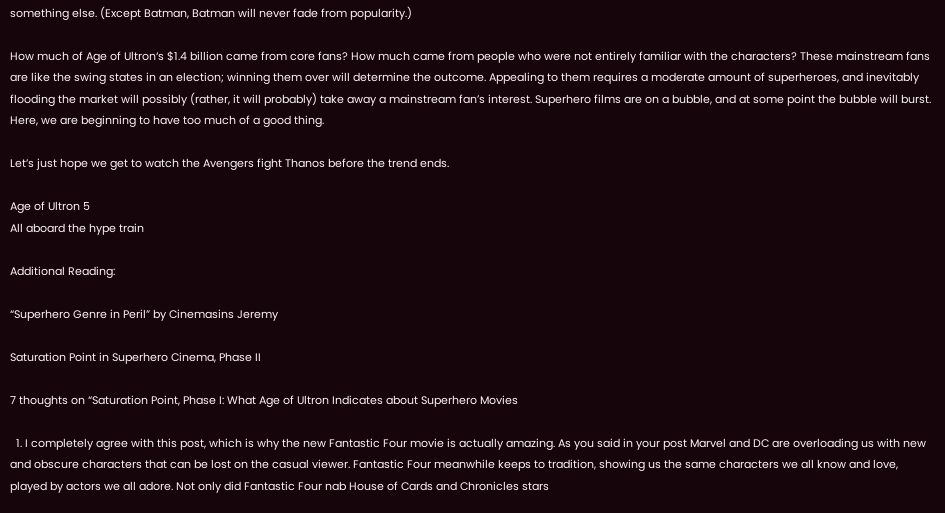something else. (Except Batman, Batman will never fade from popularity.)

How much of Age of Ultron‘s $1.4 billion came from core fans? How much came from people who were not entirely familiar with the characters? These mainstream fans are like the swing states in an election; winning them over will determine the outcome. Appealing to them requires a moderate amount of superheroes, and inevitably flooding the market will possibly (rather, it will probably) take away a mainstream fan’s interest. Superhero films are on a bubble, and at some point the bubble will burst. Here, we are beginning to have too much of a good thing.

Let’s just hope we get to watch the Avengers fight Thanos before the trend ends.

Age of Ultron 5
All aboard the hype train

Additional Reading:

“Superhero Genre in Peril” by Cinemasins Jeremy

Saturation Point in Superhero Cinema, Phase II

7 thoughts on “Saturation Point, Phase I: What Age of Ultron Indicates about Superhero Movies

  1. I completely agree with this post, which is why the new Fantastic Four movie is actually amazing. As you said in your post Marvel and DC are overloading us with new and obscure characters that can be lost on the casual viewer. Fantastic Four meanwhile keeps to tradition, showing us the same characters we all know and love, played by actors we all adore. Not only did Fantastic Four nab House of Cards and Chronicles stars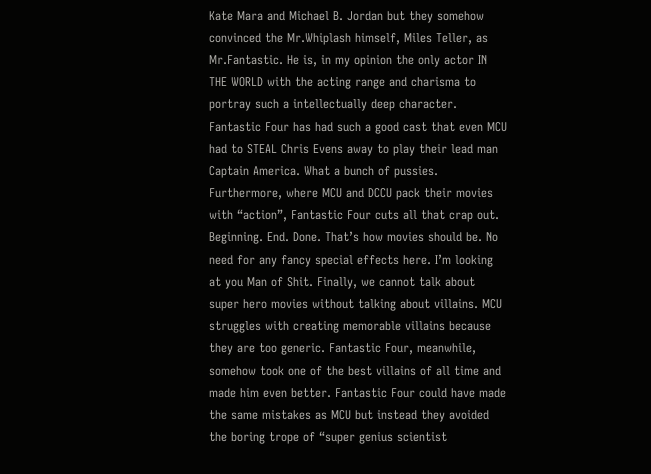Kate Mara and Michael B. Jordan but they somehow convinced the Mr.Whiplash himself, Miles Teller, as Mr.Fantastic. He is, in my opinion the only actor IN THE WORLD with the acting range and charisma to portray such a intellectually deep character. Fantastic Four has had such a good cast that even MCU had to STEAL Chris Evens away to play their lead man Captain America. What a bunch of pussies. Furthermore, where MCU and DCCU pack their movies with “action”, Fantastic Four cuts all that crap out. Beginning. End. Done. That’s how movies should be. No need for any fancy special effects here. I’m looking at you Man of Shit. Finally, we cannot talk about super hero movies without talking about villains. MCU struggles with creating memorable villains because they are too generic. Fantastic Four, meanwhile, somehow took one of the best villains of all time and made him even better. Fantastic Four could have made the same mistakes as MCU but instead they avoided the boring trope of “super genius scientist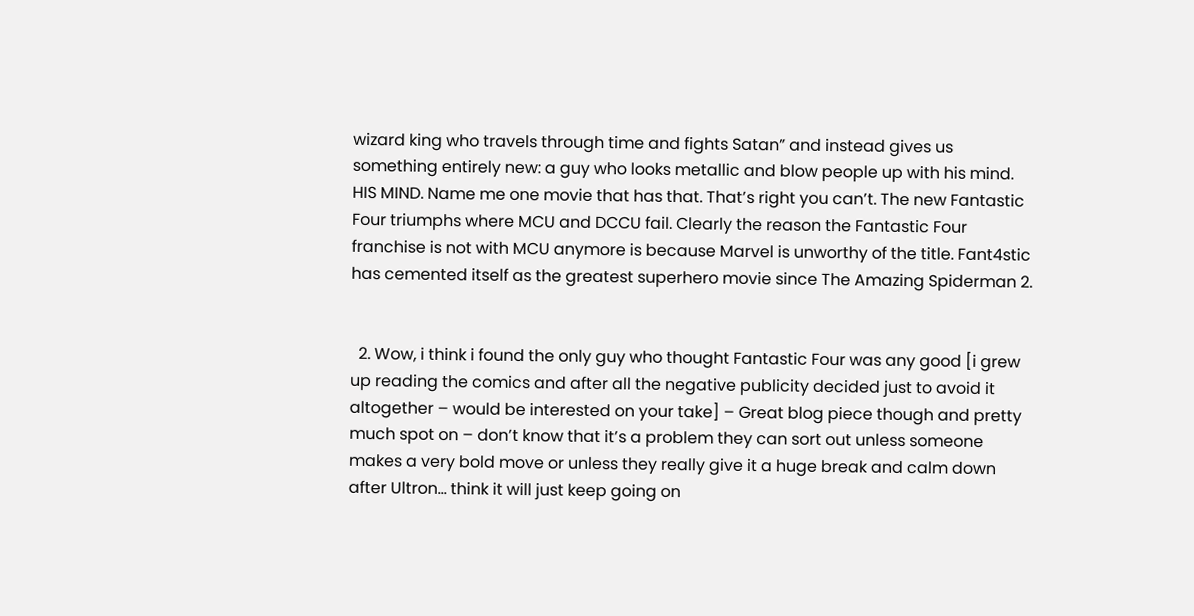wizard king who travels through time and fights Satan” and instead gives us something entirely new: a guy who looks metallic and blow people up with his mind. HIS MIND. Name me one movie that has that. That’s right you can’t. The new Fantastic Four triumphs where MCU and DCCU fail. Clearly the reason the Fantastic Four franchise is not with MCU anymore is because Marvel is unworthy of the title. Fant4stic has cemented itself as the greatest superhero movie since The Amazing Spiderman 2.


  2. Wow, i think i found the only guy who thought Fantastic Four was any good [i grew up reading the comics and after all the negative publicity decided just to avoid it altogether – would be interested on your take] – Great blog piece though and pretty much spot on – don’t know that it’s a problem they can sort out unless someone makes a very bold move or unless they really give it a huge break and calm down after Ultron… think it will just keep going on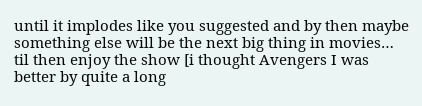until it implodes like you suggested and by then maybe something else will be the next big thing in movies… til then enjoy the show [i thought Avengers I was better by quite a long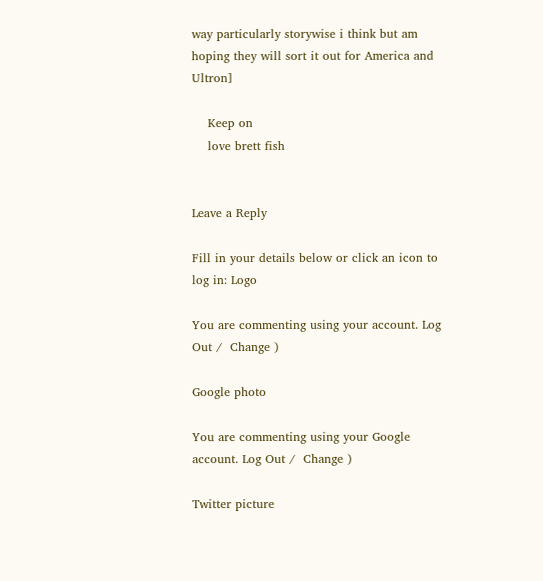way particularly storywise i think but am hoping they will sort it out for America and Ultron]

    Keep on
    love brett fish


Leave a Reply

Fill in your details below or click an icon to log in: Logo

You are commenting using your account. Log Out /  Change )

Google photo

You are commenting using your Google account. Log Out /  Change )

Twitter picture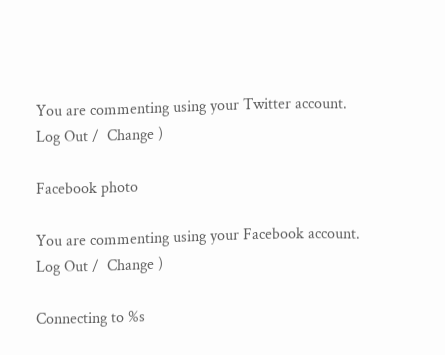You are commenting using your Twitter account. Log Out /  Change )

Facebook photo

You are commenting using your Facebook account. Log Out /  Change )

Connecting to %s